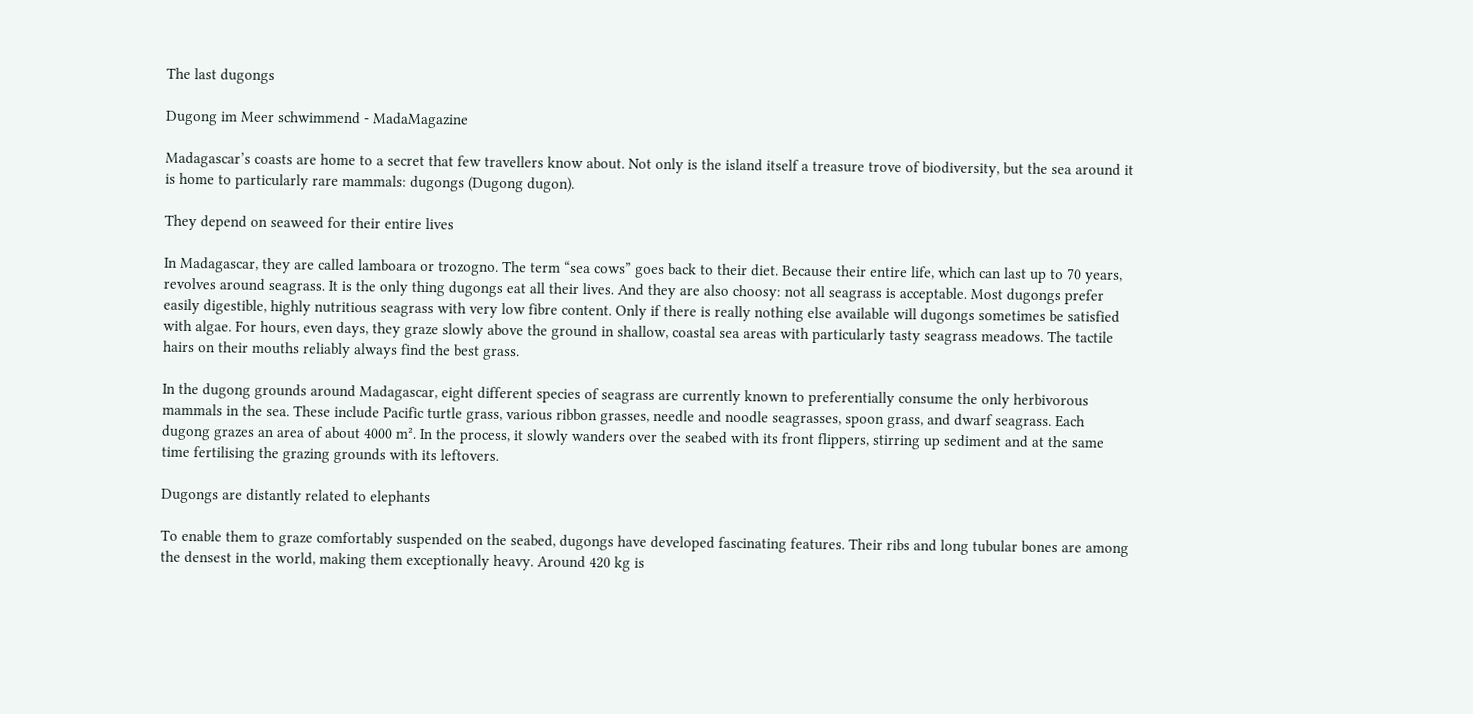The last dugongs

Dugong im Meer schwimmend - MadaMagazine

Madagascar’s coasts are home to a secret that few travellers know about. Not only is the island itself a treasure trove of biodiversity, but the sea around it is home to particularly rare mammals: dugongs (Dugong dugon).

They depend on seaweed for their entire lives

In Madagascar, they are called lamboara or trozogno. The term “sea cows” goes back to their diet. Because their entire life, which can last up to 70 years, revolves around seagrass. It is the only thing dugongs eat all their lives. And they are also choosy: not all seagrass is acceptable. Most dugongs prefer easily digestible, highly nutritious seagrass with very low fibre content. Only if there is really nothing else available will dugongs sometimes be satisfied with algae. For hours, even days, they graze slowly above the ground in shallow, coastal sea areas with particularly tasty seagrass meadows. The tactile hairs on their mouths reliably always find the best grass.

In the dugong grounds around Madagascar, eight different species of seagrass are currently known to preferentially consume the only herbivorous mammals in the sea. These include Pacific turtle grass, various ribbon grasses, needle and noodle seagrasses, spoon grass, and dwarf seagrass. Each dugong grazes an area of about 4000 m². In the process, it slowly wanders over the seabed with its front flippers, stirring up sediment and at the same time fertilising the grazing grounds with its leftovers.

Dugongs are distantly related to elephants

To enable them to graze comfortably suspended on the seabed, dugongs have developed fascinating features. Their ribs and long tubular bones are among the densest in the world, making them exceptionally heavy. Around 420 kg is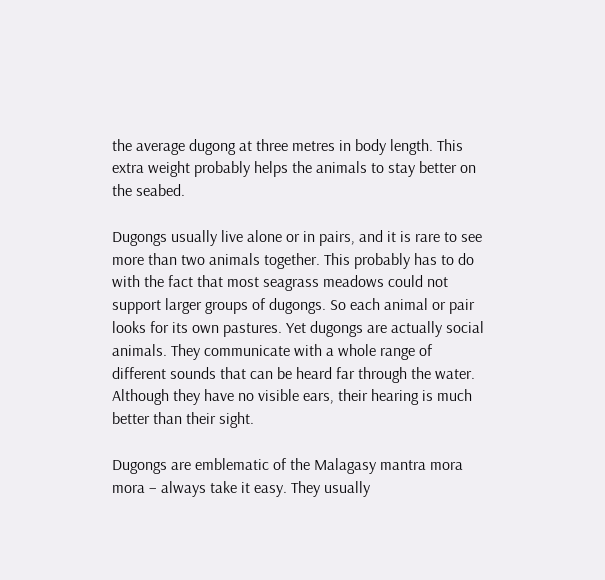the average dugong at three metres in body length. This extra weight probably helps the animals to stay better on the seabed.

Dugongs usually live alone or in pairs, and it is rare to see more than two animals together. This probably has to do with the fact that most seagrass meadows could not support larger groups of dugongs. So each animal or pair looks for its own pastures. Yet dugongs are actually social animals. They communicate with a whole range of different sounds that can be heard far through the water. Although they have no visible ears, their hearing is much better than their sight.

Dugongs are emblematic of the Malagasy mantra mora mora – always take it easy. They usually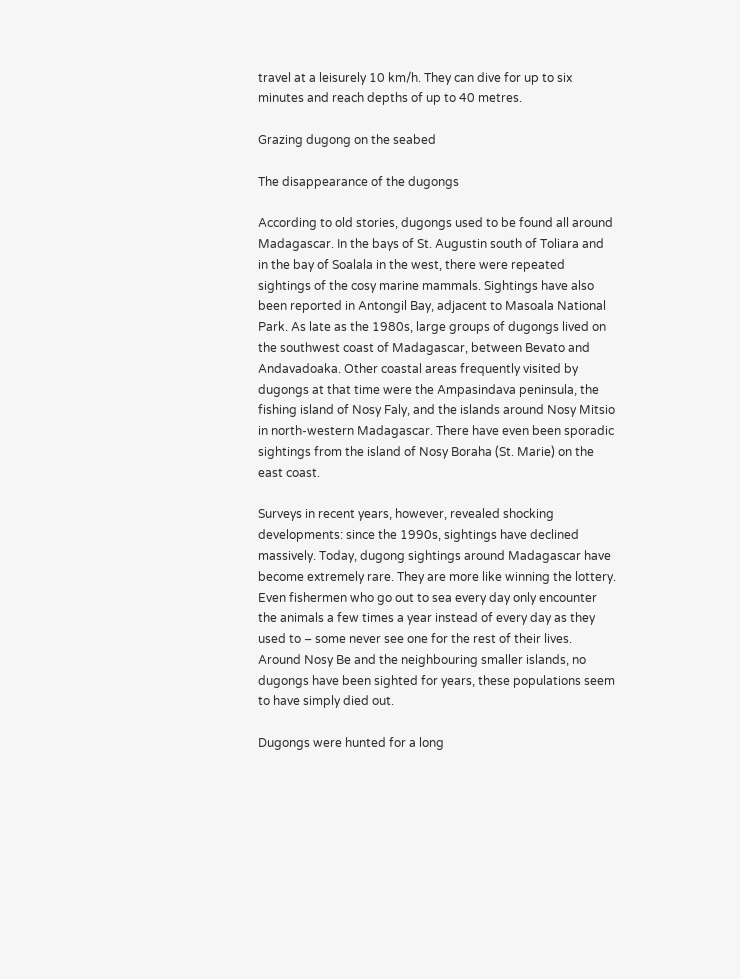travel at a leisurely 10 km/h. They can dive for up to six minutes and reach depths of up to 40 metres.

Grazing dugong on the seabed

The disappearance of the dugongs

According to old stories, dugongs used to be found all around Madagascar. In the bays of St. Augustin south of Toliara and in the bay of Soalala in the west, there were repeated sightings of the cosy marine mammals. Sightings have also been reported in Antongil Bay, adjacent to Masoala National Park. As late as the 1980s, large groups of dugongs lived on the southwest coast of Madagascar, between Bevato and Andavadoaka. Other coastal areas frequently visited by dugongs at that time were the Ampasindava peninsula, the fishing island of Nosy Faly, and the islands around Nosy Mitsio in north-western Madagascar. There have even been sporadic sightings from the island of Nosy Boraha (St. Marie) on the east coast.

Surveys in recent years, however, revealed shocking developments: since the 1990s, sightings have declined massively. Today, dugong sightings around Madagascar have become extremely rare. They are more like winning the lottery. Even fishermen who go out to sea every day only encounter the animals a few times a year instead of every day as they used to – some never see one for the rest of their lives. Around Nosy Be and the neighbouring smaller islands, no dugongs have been sighted for years, these populations seem to have simply died out.

Dugongs were hunted for a long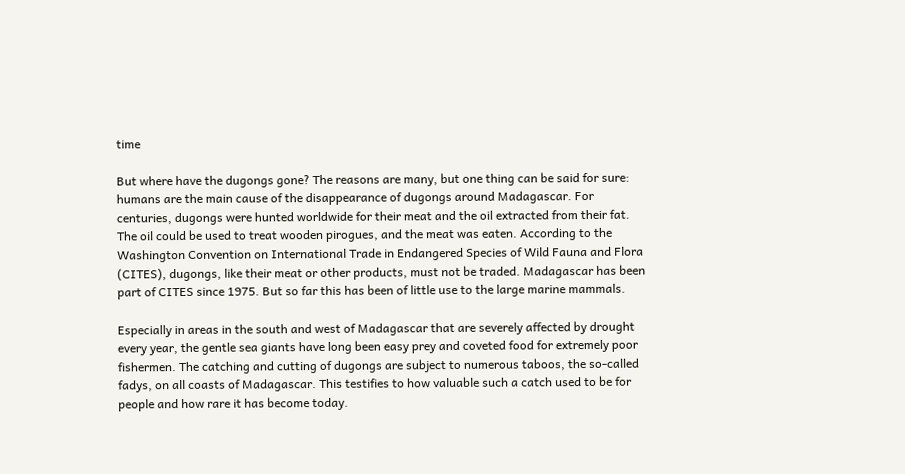time

But where have the dugongs gone? The reasons are many, but one thing can be said for sure: humans are the main cause of the disappearance of dugongs around Madagascar. For centuries, dugongs were hunted worldwide for their meat and the oil extracted from their fat. The oil could be used to treat wooden pirogues, and the meat was eaten. According to the Washington Convention on International Trade in Endangered Species of Wild Fauna and Flora (CITES), dugongs, like their meat or other products, must not be traded. Madagascar has been part of CITES since 1975. But so far this has been of little use to the large marine mammals.

Especially in areas in the south and west of Madagascar that are severely affected by drought every year, the gentle sea giants have long been easy prey and coveted food for extremely poor fishermen. The catching and cutting of dugongs are subject to numerous taboos, the so-called fadys, on all coasts of Madagascar. This testifies to how valuable such a catch used to be for people and how rare it has become today.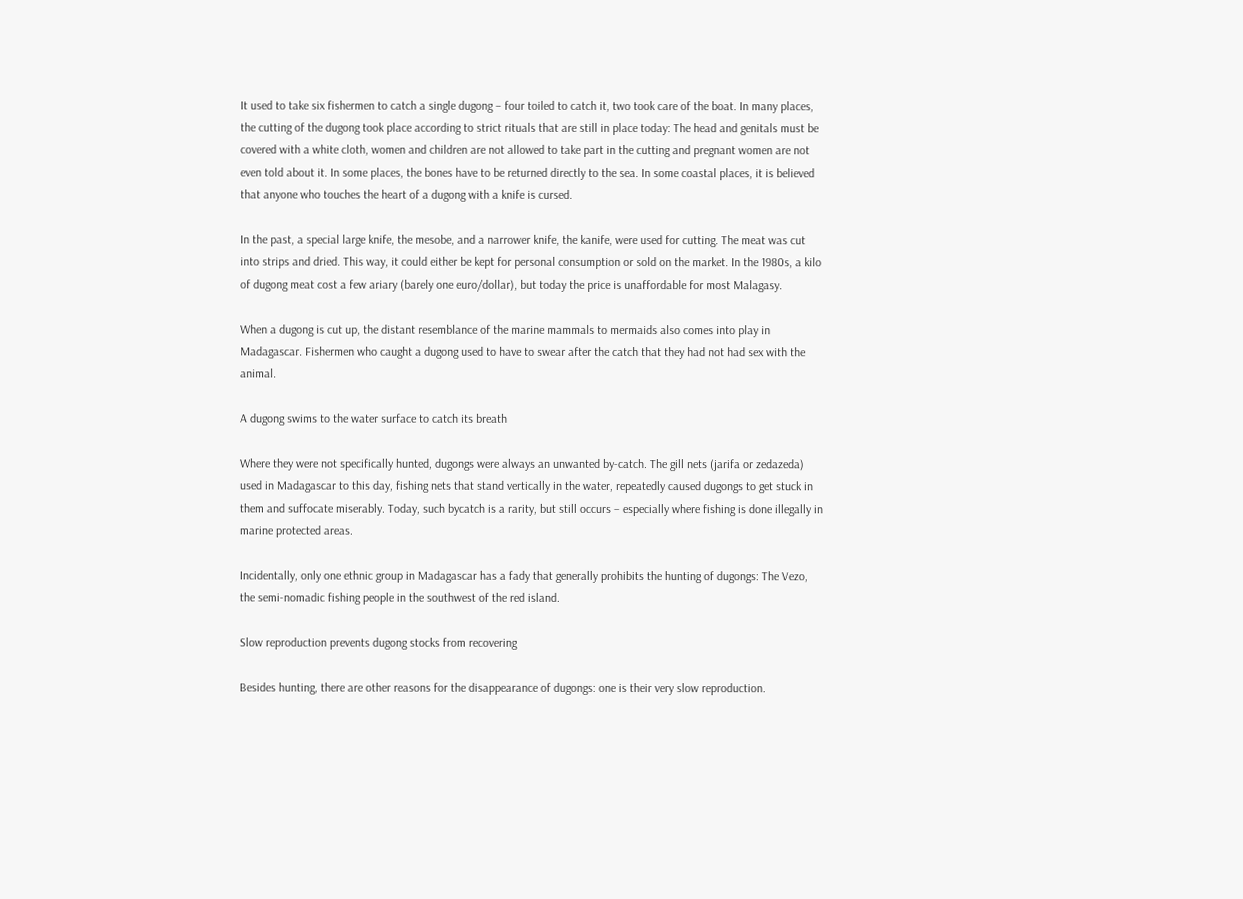It used to take six fishermen to catch a single dugong – four toiled to catch it, two took care of the boat. In many places, the cutting of the dugong took place according to strict rituals that are still in place today: The head and genitals must be covered with a white cloth, women and children are not allowed to take part in the cutting and pregnant women are not even told about it. In some places, the bones have to be returned directly to the sea. In some coastal places, it is believed that anyone who touches the heart of a dugong with a knife is cursed.

In the past, a special large knife, the mesobe, and a narrower knife, the kanife, were used for cutting. The meat was cut into strips and dried. This way, it could either be kept for personal consumption or sold on the market. In the 1980s, a kilo of dugong meat cost a few ariary (barely one euro/dollar), but today the price is unaffordable for most Malagasy.

When a dugong is cut up, the distant resemblance of the marine mammals to mermaids also comes into play in Madagascar. Fishermen who caught a dugong used to have to swear after the catch that they had not had sex with the animal.

A dugong swims to the water surface to catch its breath

Where they were not specifically hunted, dugongs were always an unwanted by-catch. The gill nets (jarifa or zedazeda) used in Madagascar to this day, fishing nets that stand vertically in the water, repeatedly caused dugongs to get stuck in them and suffocate miserably. Today, such bycatch is a rarity, but still occurs – especially where fishing is done illegally in marine protected areas.

Incidentally, only one ethnic group in Madagascar has a fady that generally prohibits the hunting of dugongs: The Vezo, the semi-nomadic fishing people in the southwest of the red island.

Slow reproduction prevents dugong stocks from recovering

Besides hunting, there are other reasons for the disappearance of dugongs: one is their very slow reproduction.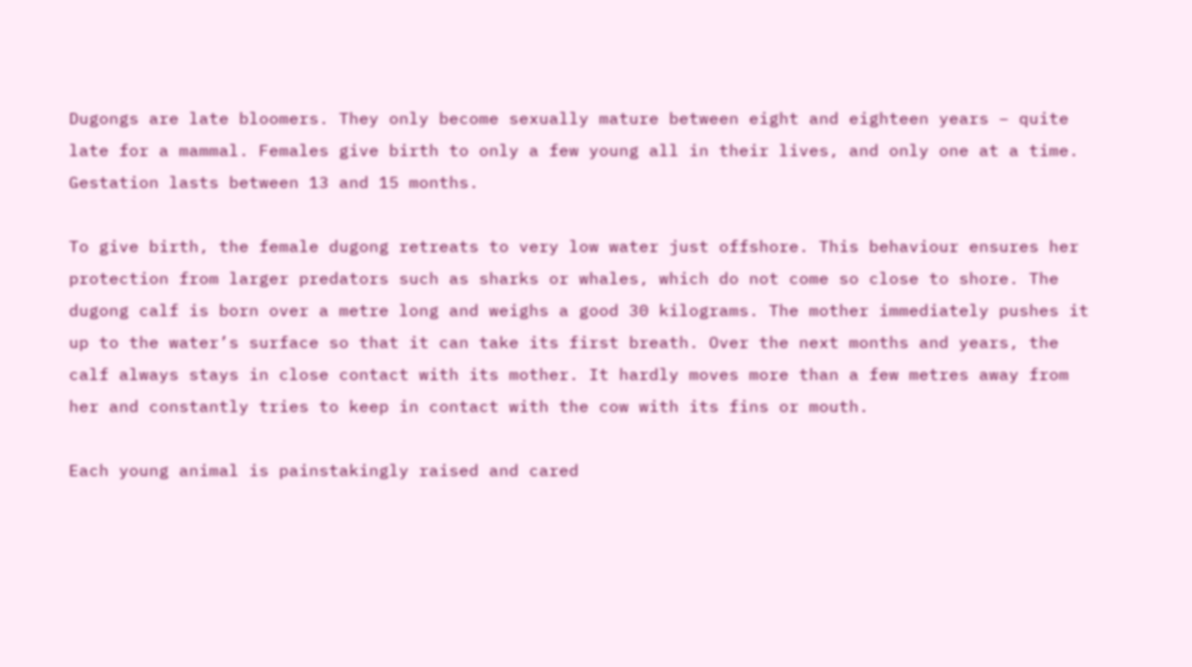Dugongs are late bloomers. They only become sexually mature between eight and eighteen years – quite late for a mammal. Females give birth to only a few young all in their lives, and only one at a time. Gestation lasts between 13 and 15 months.

To give birth, the female dugong retreats to very low water just offshore. This behaviour ensures her protection from larger predators such as sharks or whales, which do not come so close to shore. The dugong calf is born over a metre long and weighs a good 30 kilograms. The mother immediately pushes it up to the water’s surface so that it can take its first breath. Over the next months and years, the calf always stays in close contact with its mother. It hardly moves more than a few metres away from her and constantly tries to keep in contact with the cow with its fins or mouth.

Each young animal is painstakingly raised and cared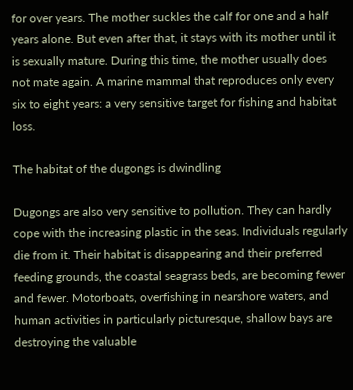for over years. The mother suckles the calf for one and a half years alone. But even after that, it stays with its mother until it is sexually mature. During this time, the mother usually does not mate again. A marine mammal that reproduces only every six to eight years: a very sensitive target for fishing and habitat loss.

The habitat of the dugongs is dwindling

Dugongs are also very sensitive to pollution. They can hardly cope with the increasing plastic in the seas. Individuals regularly die from it. Their habitat is disappearing and their preferred feeding grounds, the coastal seagrass beds, are becoming fewer and fewer. Motorboats, overfishing in nearshore waters, and human activities in particularly picturesque, shallow bays are destroying the valuable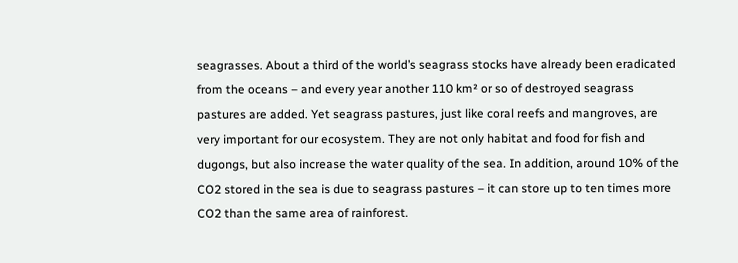seagrasses. About a third of the world’s seagrass stocks have already been eradicated from the oceans – and every year another 110 km² or so of destroyed seagrass pastures are added. Yet seagrass pastures, just like coral reefs and mangroves, are very important for our ecosystem. They are not only habitat and food for fish and dugongs, but also increase the water quality of the sea. In addition, around 10% of the CO2 stored in the sea is due to seagrass pastures – it can store up to ten times more CO2 than the same area of rainforest.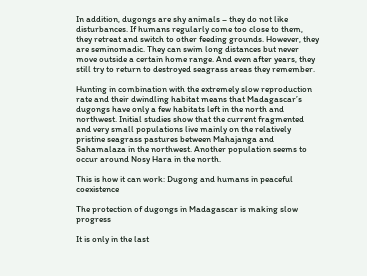In addition, dugongs are shy animals – they do not like disturbances. If humans regularly come too close to them, they retreat and switch to other feeding grounds. However, they are seminomadic. They can swim long distances but never move outside a certain home range. And even after years, they still try to return to destroyed seagrass areas they remember.

Hunting in combination with the extremely slow reproduction rate and their dwindling habitat means that Madagascar’s dugongs have only a few habitats left in the north and northwest. Initial studies show that the current fragmented and very small populations live mainly on the relatively pristine seagrass pastures between Mahajanga and Sahamalaza in the northwest. Another population seems to occur around Nosy Hara in the north.

This is how it can work: Dugong and humans in peaceful coexistence

The protection of dugongs in Madagascar is making slow progress

It is only in the last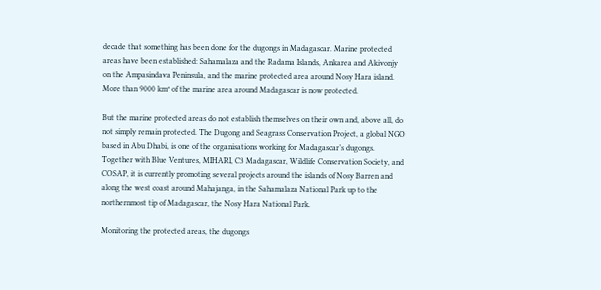decade that something has been done for the dugongs in Madagascar. Marine protected areas have been established: Sahamalaza and the Radama Islands, Ankarea and Akivonjy on the Ampasindava Peninsula, and the marine protected area around Nosy Hara island. More than 9000 km² of the marine area around Madagascar is now protected.

But the marine protected areas do not establish themselves on their own and, above all, do not simply remain protected. The Dugong and Seagrass Conservation Project, a global NGO based in Abu Dhabi, is one of the organisations working for Madagascar’s dugongs. Together with Blue Ventures, MIHARI, C3 Madagascar, Wildlife Conservation Society, and COSAP, it is currently promoting several projects around the islands of Nosy Barren and along the west coast around Mahajanga, in the Sahamalaza National Park up to the northernmost tip of Madagascar, the Nosy Hara National Park.

Monitoring the protected areas, the dugongs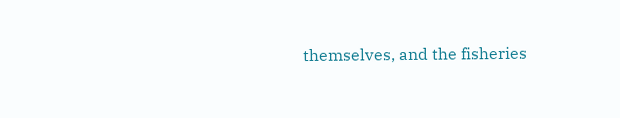themselves, and the fisheries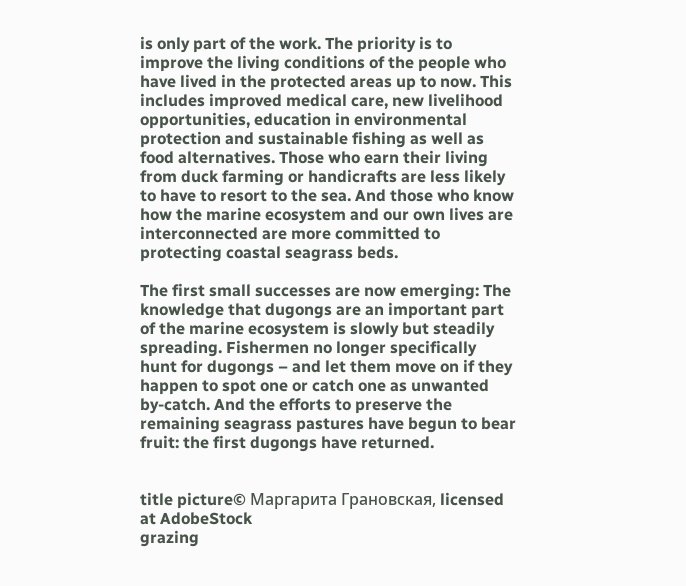is only part of the work. The priority is to improve the living conditions of the people who have lived in the protected areas up to now. This includes improved medical care, new livelihood opportunities, education in environmental protection and sustainable fishing as well as food alternatives. Those who earn their living from duck farming or handicrafts are less likely to have to resort to the sea. And those who know how the marine ecosystem and our own lives are interconnected are more committed to protecting coastal seagrass beds.

The first small successes are now emerging: The knowledge that dugongs are an important part of the marine ecosystem is slowly but steadily spreading. Fishermen no longer specifically hunt for dugongs – and let them move on if they happen to spot one or catch one as unwanted by-catch. And the efforts to preserve the remaining seagrass pastures have begun to bear fruit: the first dugongs have returned.


title picture© Маргарита Грановская, licensed at AdobeStock
grazing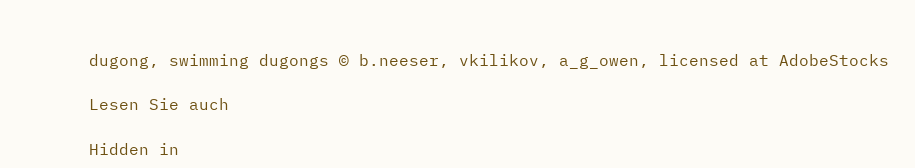dugong, swimming dugongs © b.neeser, vkilikov, a_g_owen, licensed at AdobeStocks

Lesen Sie auch

Hidden in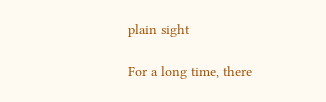plain sight

For a long time, there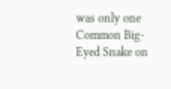was only one Common Big-Eyed Snake on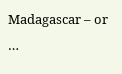Madagascar – or …